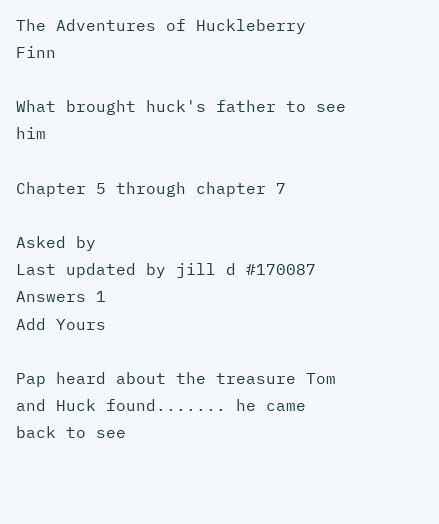The Adventures of Huckleberry Finn

What brought huck's father to see him

Chapter 5 through chapter 7

Asked by
Last updated by jill d #170087
Answers 1
Add Yours

Pap heard about the treasure Tom and Huck found....... he came back to see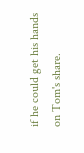if he could get his hands on Tom's share.